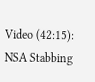Video (42:15): NSA Stabbing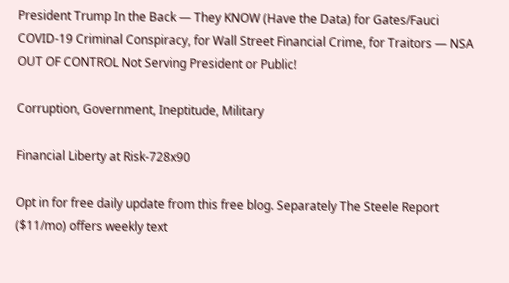President Trump In the Back — They KNOW (Have the Data) for Gates/Fauci COVID-19 Criminal Conspiracy, for Wall Street Financial Crime, for Traitors — NSA OUT OF CONTROL Not Serving President or Public!

Corruption, Government, Ineptitude, Military

Financial Liberty at Risk-728x90

Opt in for free daily update from this free blog. Separately The Steele Report ($11/mo) offers weekly text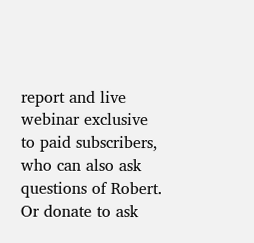report and live webinar exclusive to paid subscribers, who can also ask questions of Robert. Or donate to ask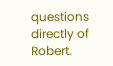questions directly of Robert.